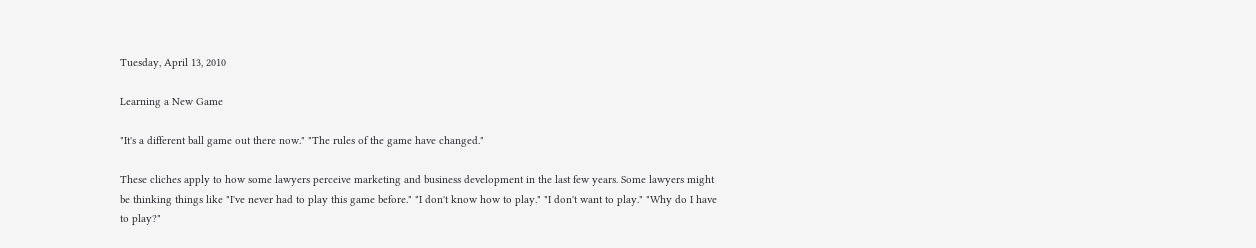Tuesday, April 13, 2010

Learning a New Game

"It's a different ball game out there now." "The rules of the game have changed."

These cliches apply to how some lawyers perceive marketing and business development in the last few years. Some lawyers might be thinking things like "I've never had to play this game before." "I don't know how to play." "I don't want to play." "Why do I have to play?"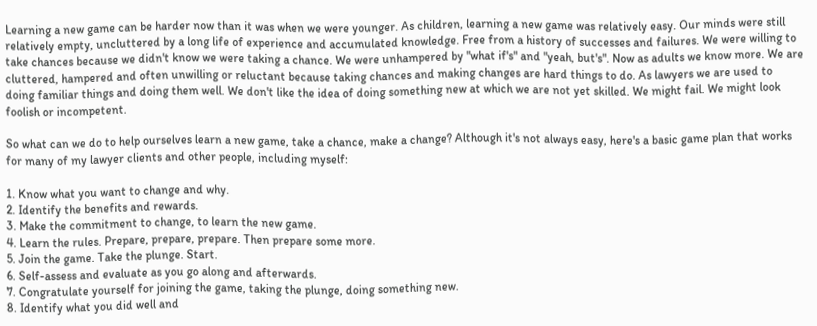Learning a new game can be harder now than it was when we were younger. As children, learning a new game was relatively easy. Our minds were still relatively empty, uncluttered by a long life of experience and accumulated knowledge. Free from a history of successes and failures. We were willing to take chances because we didn't know we were taking a chance. We were unhampered by "what if's" and "yeah, but's". Now as adults we know more. We are cluttered, hampered and often unwilling or reluctant because taking chances and making changes are hard things to do. As lawyers we are used to doing familiar things and doing them well. We don't like the idea of doing something new at which we are not yet skilled. We might fail. We might look foolish or incompetent.

So what can we do to help ourselves learn a new game, take a chance, make a change? Although it's not always easy, here's a basic game plan that works for many of my lawyer clients and other people, including myself:

1. Know what you want to change and why.
2. Identify the benefits and rewards.
3. Make the commitment to change, to learn the new game.
4. Learn the rules. Prepare, prepare, prepare. Then prepare some more.
5. Join the game. Take the plunge. Start.
6. Self-assess and evaluate as you go along and afterwards.
7. Congratulate yourself for joining the game, taking the plunge, doing something new.
8. Identify what you did well and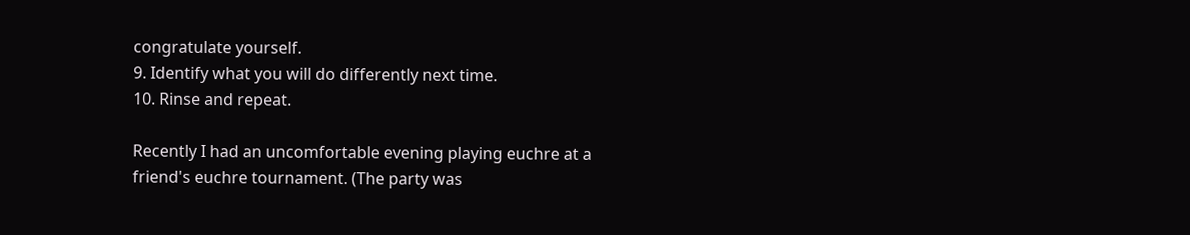congratulate yourself.
9. Identify what you will do differently next time.
10. Rinse and repeat.

Recently I had an uncomfortable evening playing euchre at a friend's euchre tournament. (The party was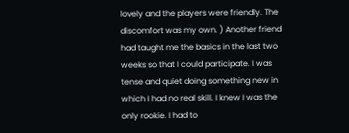lovely and the players were friendly. The discomfort was my own. ) Another friend had taught me the basics in the last two weeks so that I could participate. I was tense and quiet doing something new in which I had no real skill. I knew I was the only rookie. I had to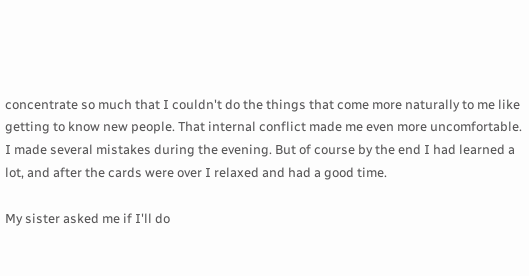concentrate so much that I couldn't do the things that come more naturally to me like getting to know new people. That internal conflict made me even more uncomfortable. I made several mistakes during the evening. But of course by the end I had learned a lot, and after the cards were over I relaxed and had a good time.

My sister asked me if I'll do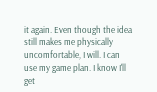it again. Even though the idea still makes me physically uncomfortable, I will. I can use my game plan. I know I'll get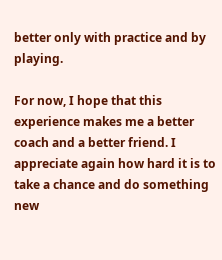better only with practice and by playing.

For now, I hope that this experience makes me a better coach and a better friend. I appreciate again how hard it is to take a chance and do something new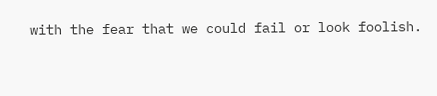with the fear that we could fail or look foolish.